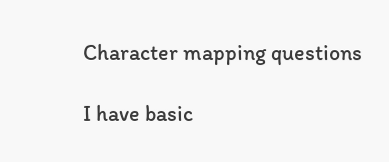Character mapping questions

I have basic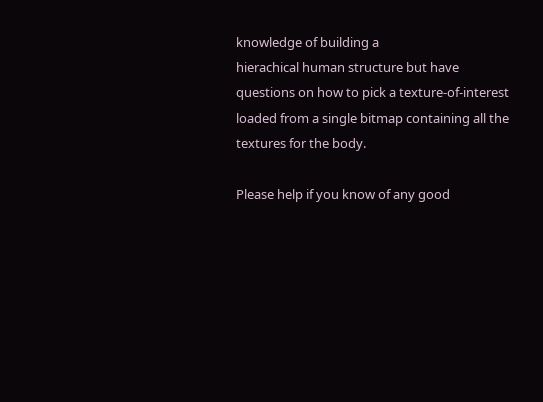knowledge of building a
hierachical human structure but have questions on how to pick a texture-of-interest loaded from a single bitmap containing all the textures for the body.

Please help if you know of any good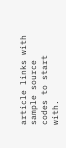article links with sample source codes to start with.